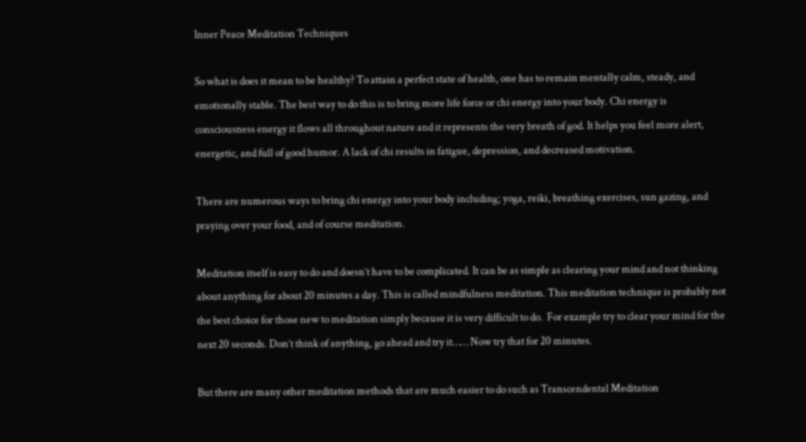Inner Peace Meditation Techniques

So what is does it mean to be healthy? To attain a perfect state of health, one has to remain mentally calm, steady, and emotionally stable. The best way to do this is to bring more life force or chi energy into your body. Chi energy is consciousness energy it flows all throughout nature and it represents the very breath of god. It helps you feel more alert, energetic, and full of good humor. A lack of chi results in fatigue, depression, and decreased motivation.

There are numerous ways to bring chi energy into your body including; yoga, reiki, breathing exercises, sun gazing, and praying over your food, and of course meditation.

Meditation itself is easy to do and doesn’t have to be complicated. It can be as simple as clearing your mind and not thinking about anything for about 20 minutes a day. This is called mindfulness meditation. This meditation technique is probably not the best choice for those new to meditation simply because it is very difficult to do.  For example try to clear your mind for the next 20 seconds. Don’t think of anything, go ahead and try it…… Now try that for 20 minutes.

But there are many other meditation methods that are much easier to do such as Transcendental Meditation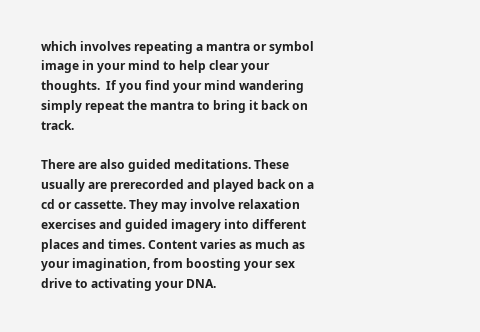which involves repeating a mantra or symbol image in your mind to help clear your thoughts.  If you find your mind wandering simply repeat the mantra to bring it back on track.

There are also guided meditations. These usually are prerecorded and played back on a cd or cassette. They may involve relaxation exercises and guided imagery into different places and times. Content varies as much as your imagination, from boosting your sex drive to activating your DNA.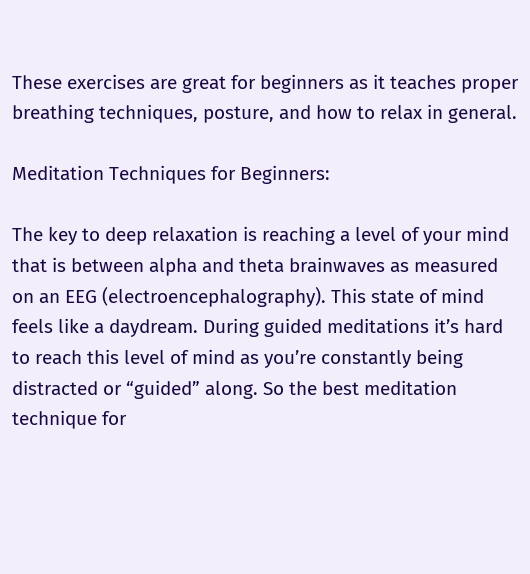These exercises are great for beginners as it teaches proper breathing techniques, posture, and how to relax in general.

Meditation Techniques for Beginners:

The key to deep relaxation is reaching a level of your mind that is between alpha and theta brainwaves as measured on an EEG (electroencephalography). This state of mind feels like a daydream. During guided meditations it’s hard to reach this level of mind as you’re constantly being distracted or “guided” along. So the best meditation technique for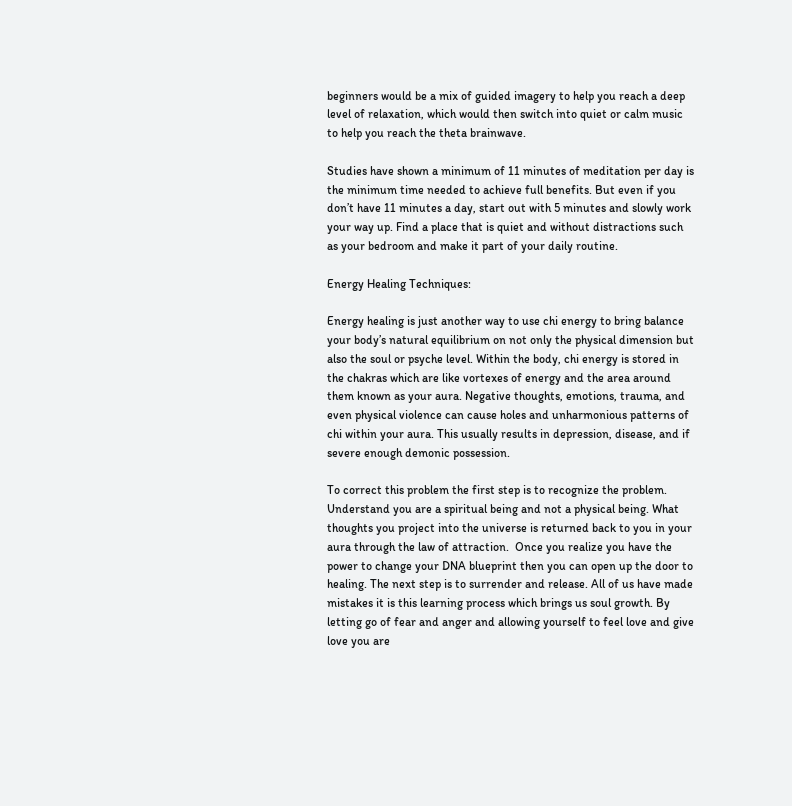beginners would be a mix of guided imagery to help you reach a deep level of relaxation, which would then switch into quiet or calm music to help you reach the theta brainwave.

Studies have shown a minimum of 11 minutes of meditation per day is the minimum time needed to achieve full benefits. But even if you don’t have 11 minutes a day, start out with 5 minutes and slowly work your way up. Find a place that is quiet and without distractions such as your bedroom and make it part of your daily routine.

Energy Healing Techniques:

Energy healing is just another way to use chi energy to bring balance your body’s natural equilibrium on not only the physical dimension but also the soul or psyche level. Within the body, chi energy is stored in the chakras which are like vortexes of energy and the area around them known as your aura. Negative thoughts, emotions, trauma, and even physical violence can cause holes and unharmonious patterns of chi within your aura. This usually results in depression, disease, and if severe enough demonic possession.

To correct this problem the first step is to recognize the problem. Understand you are a spiritual being and not a physical being. What thoughts you project into the universe is returned back to you in your aura through the law of attraction.  Once you realize you have the power to change your DNA blueprint then you can open up the door to healing. The next step is to surrender and release. All of us have made mistakes it is this learning process which brings us soul growth. By letting go of fear and anger and allowing yourself to feel love and give love you are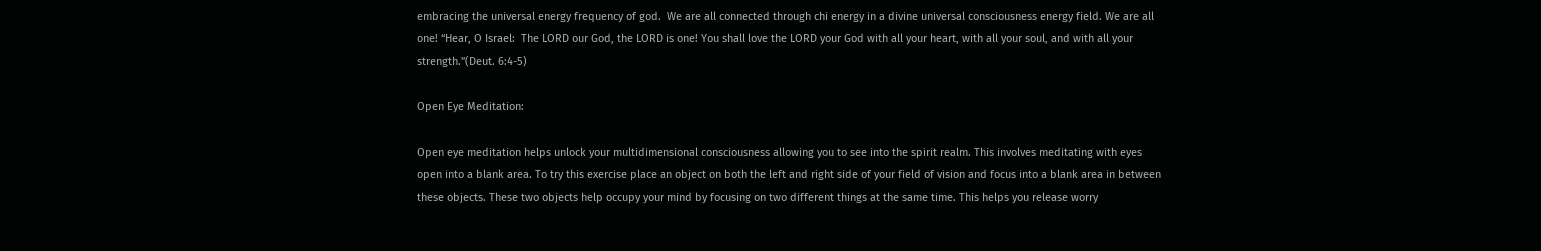embracing the universal energy frequency of god.  We are all connected through chi energy in a divine universal consciousness energy field. We are all one! “Hear, O Israel:  The LORD our God, the LORD is one! You shall love the LORD your God with all your heart, with all your soul, and with all your strength.”(Deut. 6:4-5)

Open Eye Meditation:

Open eye meditation helps unlock your multidimensional consciousness allowing you to see into the spirit realm. This involves meditating with eyes open into a blank area. To try this exercise place an object on both the left and right side of your field of vision and focus into a blank area in between these objects. These two objects help occupy your mind by focusing on two different things at the same time. This helps you release worry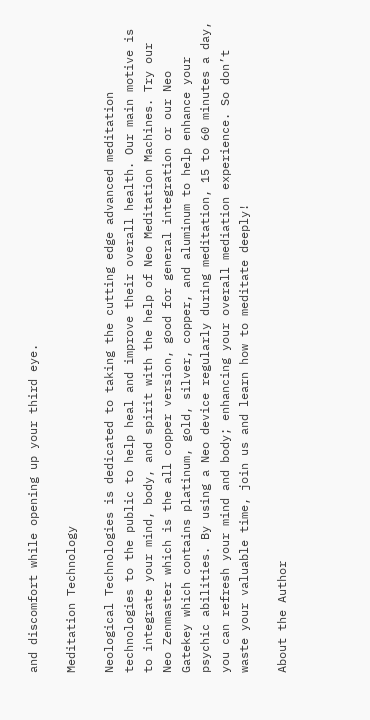and discomfort while opening up your third eye.

Meditation Technology

Neological Technologies is dedicated to taking the cutting edge advanced meditation technologies to the public to help heal and improve their overall health. Our main motive is to integrate your mind, body, and spirit with the help of Neo Meditation Machines. Try our Neo Zenmaster which is the all copper version, good for general integration or our Neo Gatekey which contains platinum, gold, silver, copper, and aluminum to help enhance your psychic abilities. By using a Neo device regularly during meditation, 15 to 60 minutes a day, you can refresh your mind and body; enhancing your overall mediation experience. So don’t waste your valuable time, join us and learn how to meditate deeply!

About the Author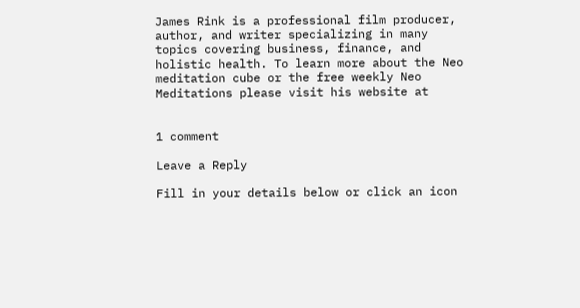James Rink is a professional film producer, author, and writer specializing in many topics covering business, finance, and holistic health. To learn more about the Neo meditation cube or the free weekly Neo Meditations please visit his website at


1 comment

Leave a Reply

Fill in your details below or click an icon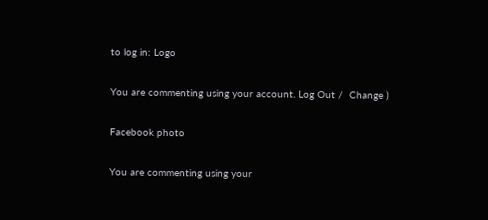to log in: Logo

You are commenting using your account. Log Out /  Change )

Facebook photo

You are commenting using your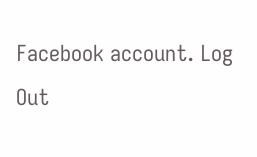Facebook account. Log Out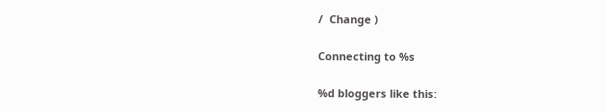/  Change )

Connecting to %s

%d bloggers like this: